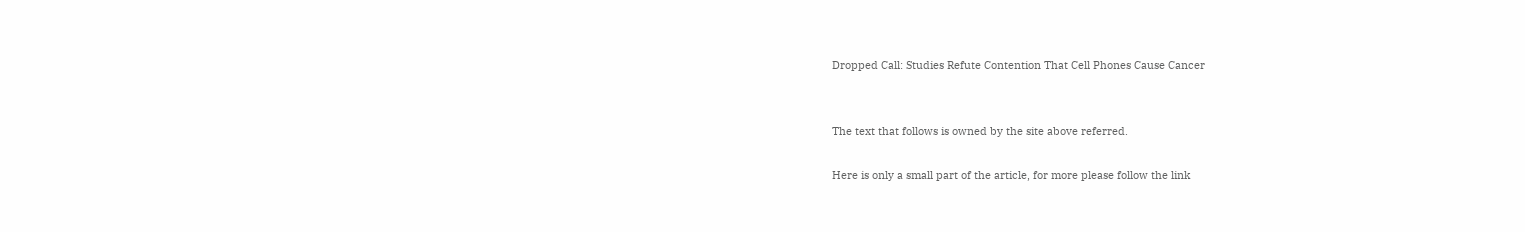Dropped Call: Studies Refute Contention That Cell Phones Cause Cancer


The text that follows is owned by the site above referred.

Here is only a small part of the article, for more please follow the link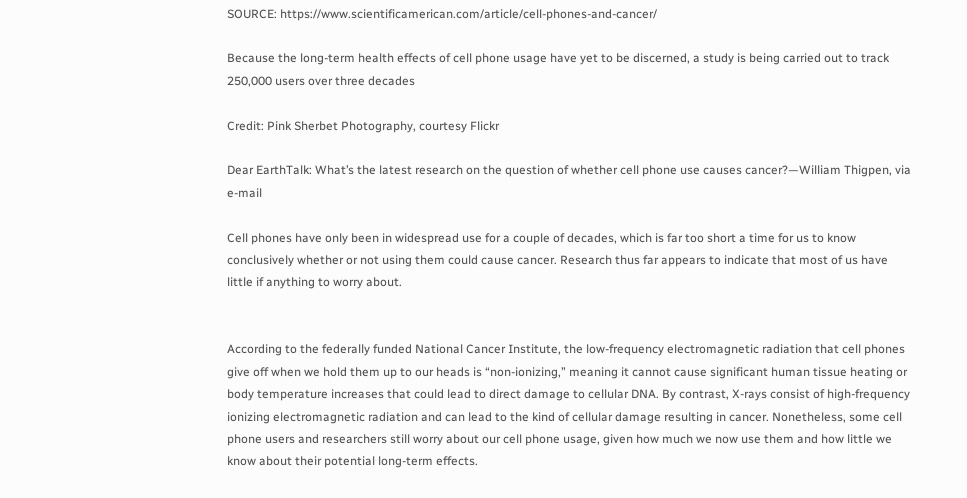SOURCE: https://www.scientificamerican.com/article/cell-phones-and-cancer/

Because the long-term health effects of cell phone usage have yet to be discerned, a study is being carried out to track 250,000 users over three decades

Credit: Pink Sherbet Photography, courtesy Flickr

Dear EarthTalk: What’s the latest research on the question of whether cell phone use causes cancer?—William Thigpen, via e-mail

Cell phones have only been in widespread use for a couple of decades, which is far too short a time for us to know conclusively whether or not using them could cause cancer. Research thus far appears to indicate that most of us have little if anything to worry about.


According to the federally funded National Cancer Institute, the low-frequency electromagnetic radiation that cell phones give off when we hold them up to our heads is “non-ionizing,” meaning it cannot cause significant human tissue heating or body temperature increases that could lead to direct damage to cellular DNA. By contrast, X-rays consist of high-frequency ionizing electromagnetic radiation and can lead to the kind of cellular damage resulting in cancer. Nonetheless, some cell phone users and researchers still worry about our cell phone usage, given how much we now use them and how little we know about their potential long-term effects.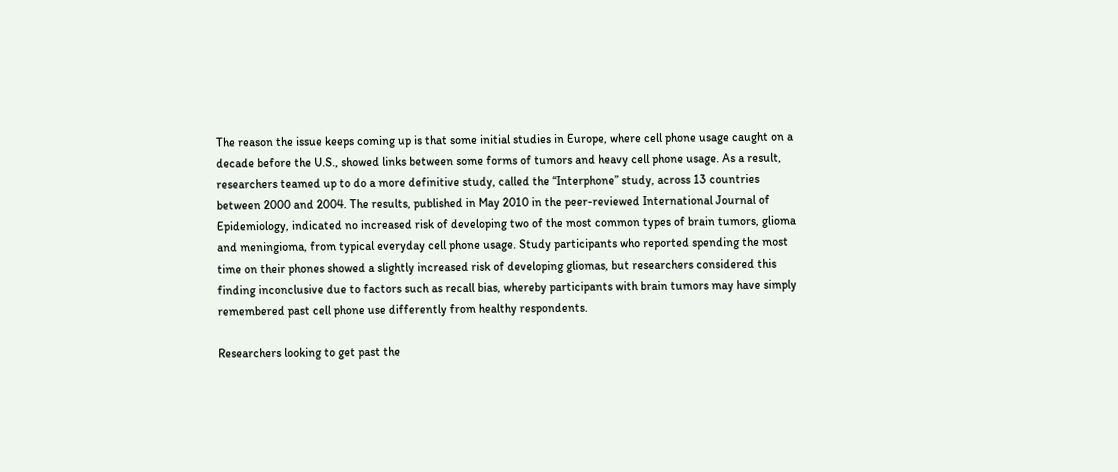The reason the issue keeps coming up is that some initial studies in Europe, where cell phone usage caught on a decade before the U.S., showed links between some forms of tumors and heavy cell phone usage. As a result, researchers teamed up to do a more definitive study, called the “Interphone” study, across 13 countries between 2000 and 2004. The results, published in May 2010 in the peer-reviewed International Journal of Epidemiology, indicated no increased risk of developing two of the most common types of brain tumors, glioma and meningioma, from typical everyday cell phone usage. Study participants who reported spending the most time on their phones showed a slightly increased risk of developing gliomas, but researchers considered this finding inconclusive due to factors such as recall bias, whereby participants with brain tumors may have simply remembered past cell phone use differently from healthy respondents.

Researchers looking to get past the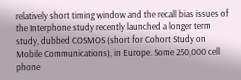relatively short timing window and the recall bias issues of the Interphone study recently launched a longer term study, dubbed COSMOS (short for Cohort Study on Mobile Communications), in Europe. Some 250,000 cell phone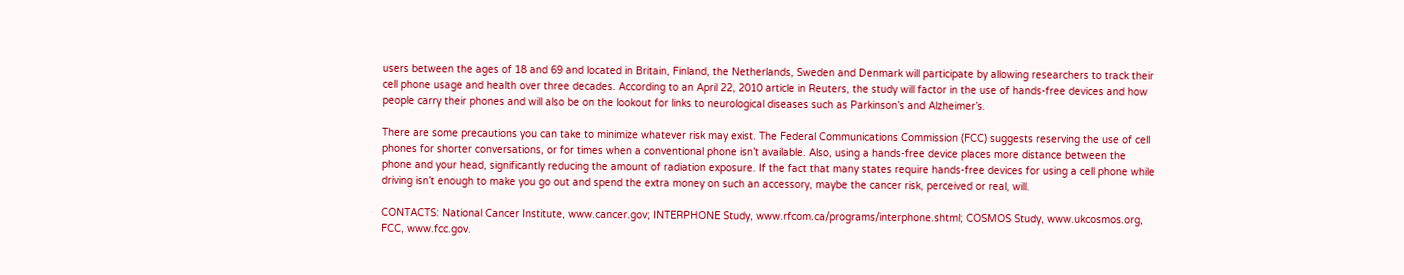users between the ages of 18 and 69 and located in Britain, Finland, the Netherlands, Sweden and Denmark will participate by allowing researchers to track their cell phone usage and health over three decades. According to an April 22, 2010 article in Reuters, the study will factor in the use of hands-free devices and how people carry their phones and will also be on the lookout for links to neurological diseases such as Parkinson’s and Alzheimer’s.

There are some precautions you can take to minimize whatever risk may exist. The Federal Communications Commission (FCC) suggests reserving the use of cell phones for shorter conversations, or for times when a conventional phone isn’t available. Also, using a hands-free device places more distance between the phone and your head, significantly reducing the amount of radiation exposure. If the fact that many states require hands-free devices for using a cell phone while driving isn’t enough to make you go out and spend the extra money on such an accessory, maybe the cancer risk, perceived or real, will.

CONTACTS: National Cancer Institute, www.cancer.gov; INTERPHONE Study, www.rfcom.ca/programs/interphone.shtml; COSMOS Study, www.ukcosmos.org, FCC, www.fcc.gov.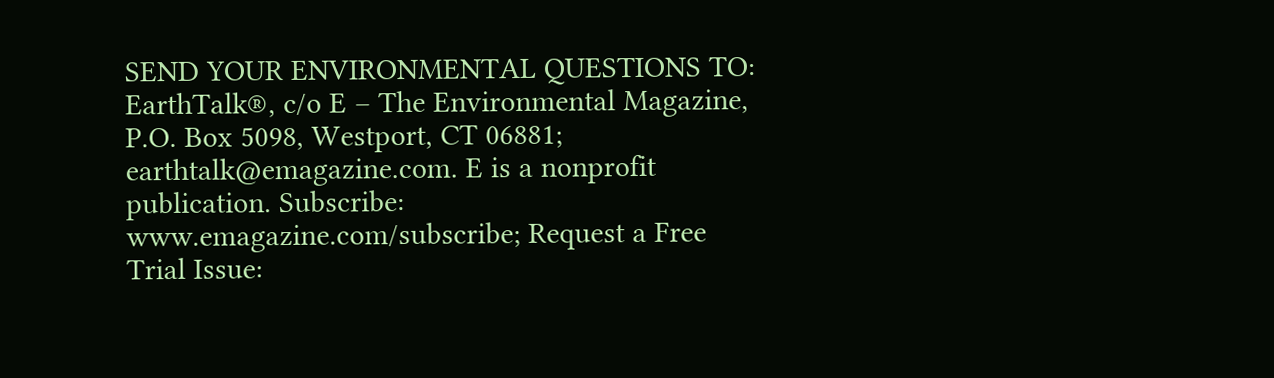SEND YOUR ENVIRONMENTAL QUESTIONS TO: EarthTalk®, c/o E – The Environmental Magazine, P.O. Box 5098, Westport, CT 06881; earthtalk@emagazine.com. E is a nonprofit publication. Subscribe: www.emagazine.com/subscribe; Request a Free Trial Issue: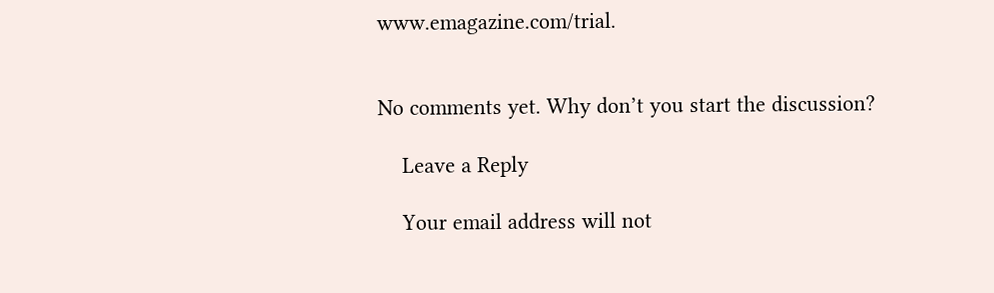www.emagazine.com/trial.


No comments yet. Why don’t you start the discussion?

    Leave a Reply

    Your email address will not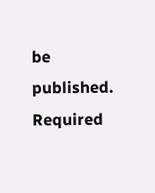be published. Required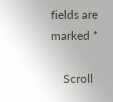fields are marked *

    Scroll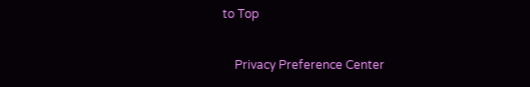to Top

    Privacy Preference Center